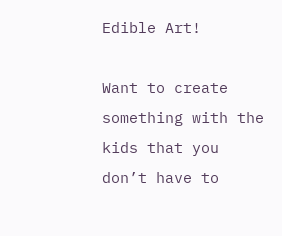Edible Art!

Want to create something with the kids that you don’t have to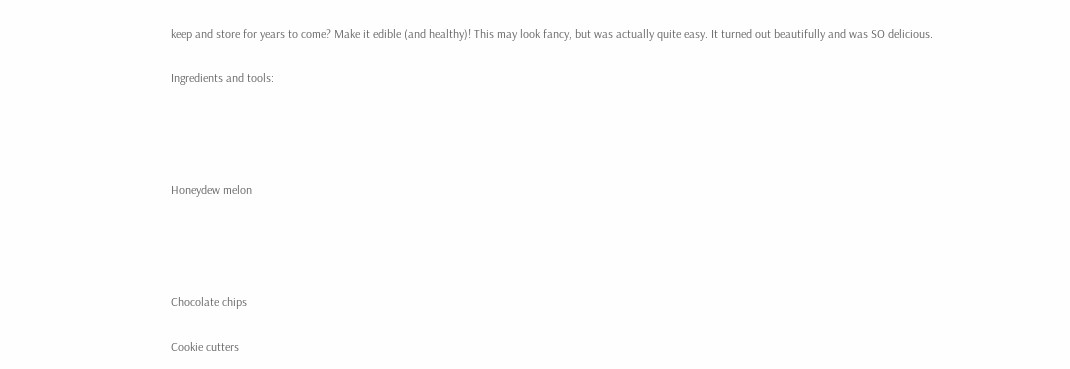keep and store for years to come? Make it edible (and healthy)! This may look fancy, but was actually quite easy. It turned out beautifully and was SO delicious.

Ingredients and tools:




Honeydew melon




Chocolate chips

Cookie cutters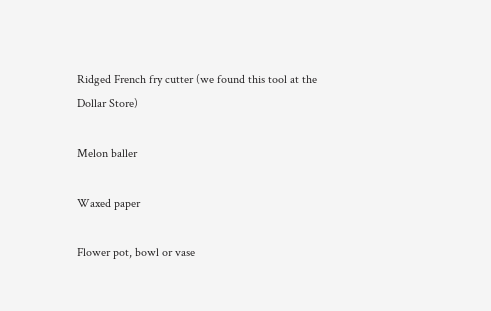Ridged French fry cutter (we found this tool at the Dollar Store)

Melon baller

Waxed paper

Flower pot, bowl or vase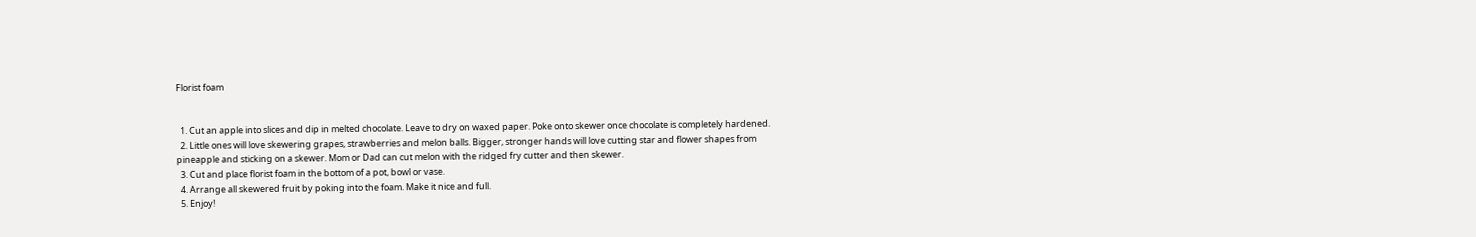Florist foam


  1. Cut an apple into slices and dip in melted chocolate. Leave to dry on waxed paper. Poke onto skewer once chocolate is completely hardened.
  2. Little ones will love skewering grapes, strawberries and melon balls. Bigger, stronger hands will love cutting star and flower shapes from pineapple and sticking on a skewer. Mom or Dad can cut melon with the ridged fry cutter and then skewer.
  3. Cut and place florist foam in the bottom of a pot, bowl or vase.
  4. Arrange all skewered fruit by poking into the foam. Make it nice and full.
  5. Enjoy!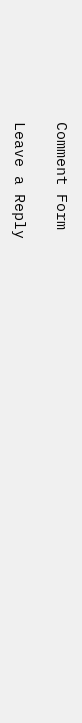Comment Form

Leave a Reply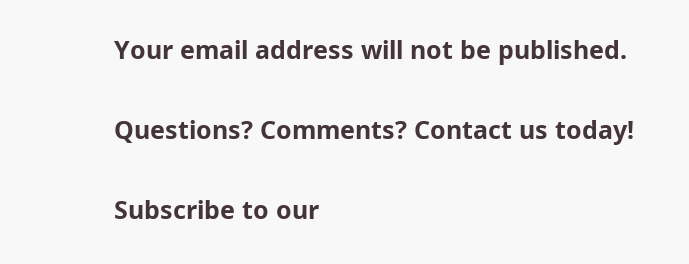Your email address will not be published.

Questions? Comments? Contact us today!

Subscribe to our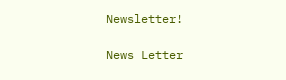Newsletter!

News Letter